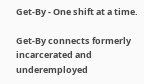Get-By - One shift at a time.

Get-By connects formerly incarcerated and underemployed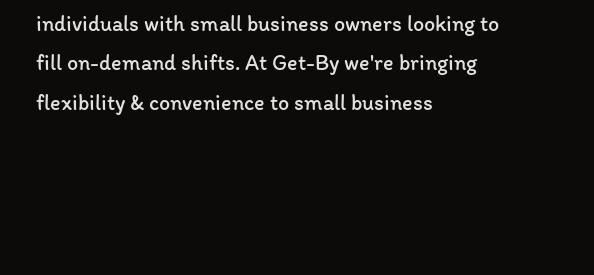individuals with small business owners looking to fill on-demand shifts. At Get-By we're bringing flexibility & convenience to small business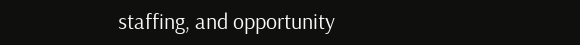staffing, and opportunity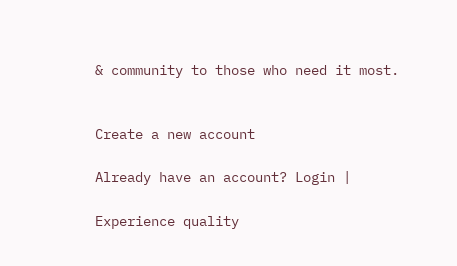& community to those who need it most.


Create a new account

Already have an account? Login |

Experience quality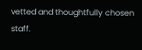vetted and thoughtfully chosen staff.